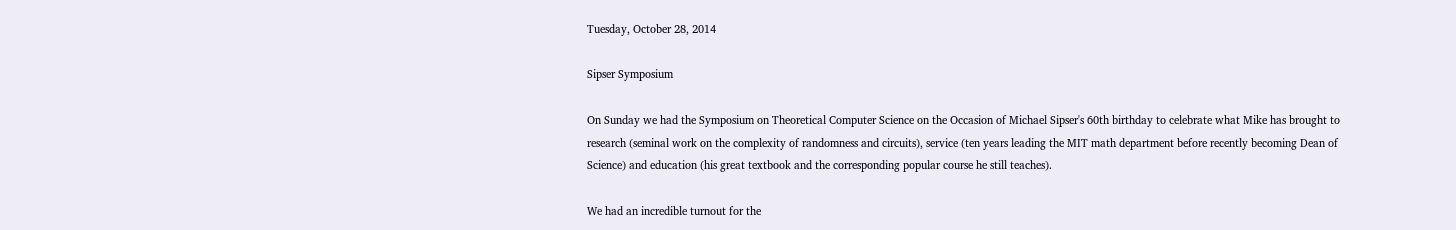Tuesday, October 28, 2014

Sipser Symposium

On Sunday we had the Symposium on Theoretical Computer Science on the Occasion of Michael Sipser's 60th birthday to celebrate what Mike has brought to research (seminal work on the complexity of randomness and circuits), service (ten years leading the MIT math department before recently becoming Dean of Science) and education (his great textbook and the corresponding popular course he still teaches).

We had an incredible turnout for the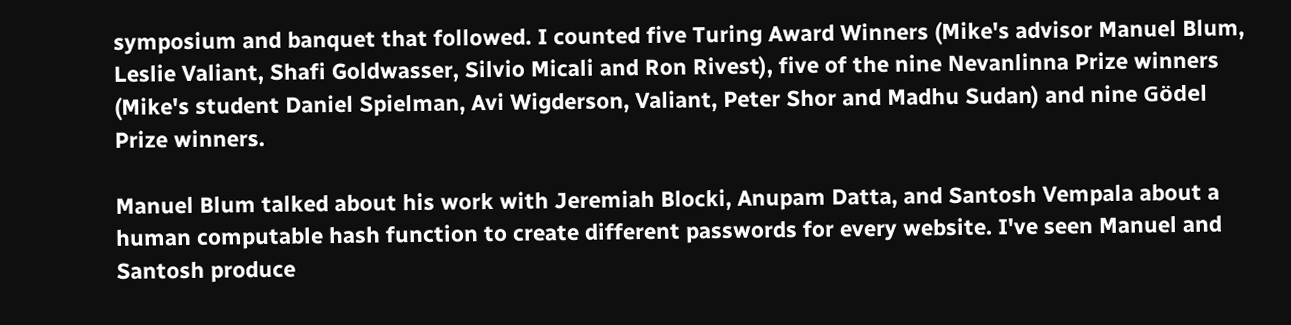symposium and banquet that followed. I counted five Turing Award Winners (Mike's advisor Manuel Blum, Leslie Valiant, Shafi Goldwasser, Silvio Micali and Ron Rivest), five of the nine Nevanlinna Prize winners (Mike's student Daniel Spielman, Avi Wigderson, Valiant, Peter Shor and Madhu Sudan) and nine Gödel Prize winners.

Manuel Blum talked about his work with Jeremiah Blocki, Anupam Datta, and Santosh Vempala about a human computable hash function to create different passwords for every website. I've seen Manuel and Santosh produce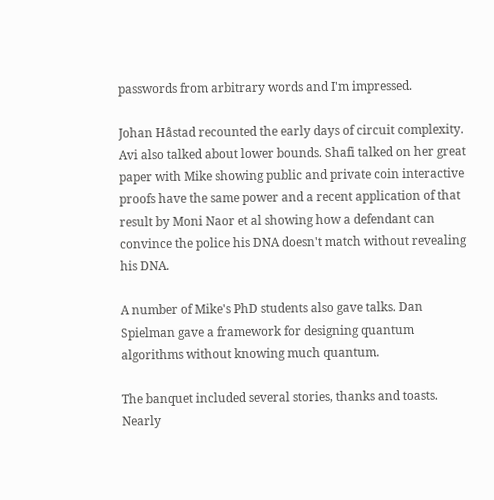passwords from arbitrary words and I'm impressed.

Johan Håstad recounted the early days of circuit complexity. Avi also talked about lower bounds. Shafi talked on her great paper with Mike showing public and private coin interactive proofs have the same power and a recent application of that result by Moni Naor et al showing how a defendant can convince the police his DNA doesn't match without revealing his DNA.

A number of Mike's PhD students also gave talks. Dan Spielman gave a framework for designing quantum algorithms without knowing much quantum.

The banquet included several stories, thanks and toasts. Nearly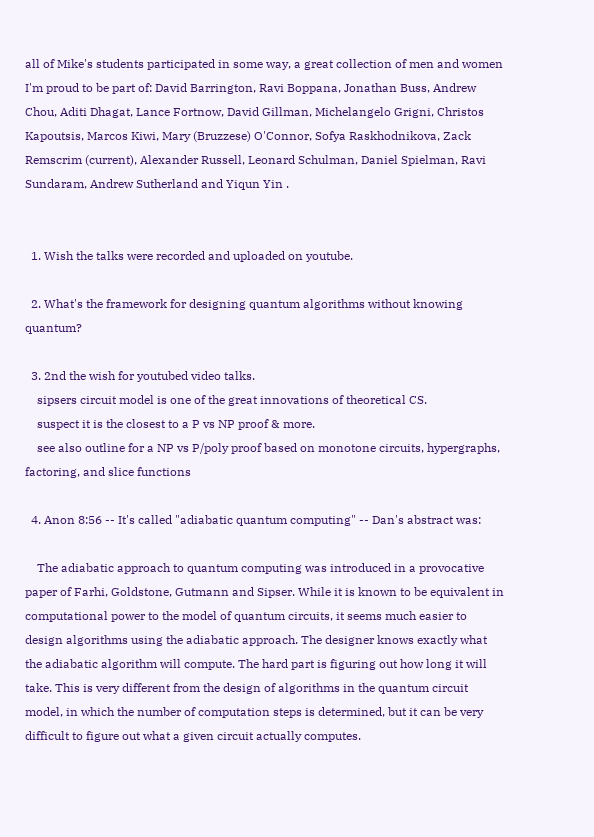all of Mike's students participated in some way, a great collection of men and women I'm proud to be part of: David Barrington, Ravi Boppana, Jonathan Buss, Andrew Chou, Aditi Dhagat, Lance Fortnow, David Gillman, Michelangelo Grigni, Christos Kapoutsis, Marcos Kiwi, Mary (Bruzzese) O'Connor, Sofya Raskhodnikova, Zack Remscrim (current), Alexander Russell, Leonard Schulman, Daniel Spielman, Ravi Sundaram, Andrew Sutherland and Yiqun Yin .


  1. Wish the talks were recorded and uploaded on youtube.

  2. What's the framework for designing quantum algorithms without knowing quantum?

  3. 2nd the wish for youtubed video talks.
    sipsers circuit model is one of the great innovations of theoretical CS.
    suspect it is the closest to a P vs NP proof & more.
    see also outline for a NP vs P/poly proof based on monotone circuits, hypergraphs, factoring, and slice functions

  4. Anon 8:56 -- It's called "adiabatic quantum computing" -- Dan's abstract was:

    The adiabatic approach to quantum computing was introduced in a provocative paper of Farhi, Goldstone, Gutmann and Sipser. While it is known to be equivalent in computational power to the model of quantum circuits, it seems much easier to design algorithms using the adiabatic approach. The designer knows exactly what the adiabatic algorithm will compute. The hard part is figuring out how long it will take. This is very different from the design of algorithms in the quantum circuit model, in which the number of computation steps is determined, but it can be very difficult to figure out what a given circuit actually computes.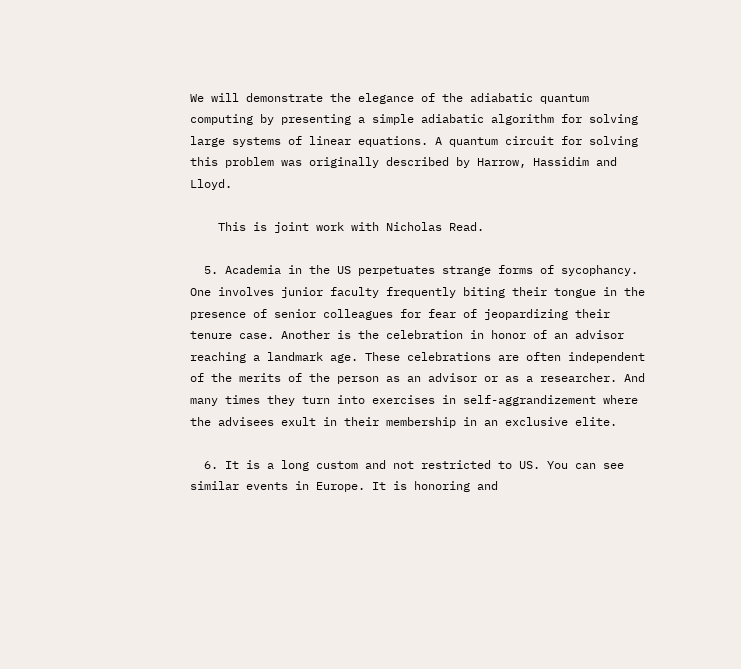We will demonstrate the elegance of the adiabatic quantum computing by presenting a simple adiabatic algorithm for solving large systems of linear equations. A quantum circuit for solving this problem was originally described by Harrow, Hassidim and Lloyd.

    This is joint work with Nicholas Read.

  5. Academia in the US perpetuates strange forms of sycophancy. One involves junior faculty frequently biting their tongue in the presence of senior colleagues for fear of jeopardizing their tenure case. Another is the celebration in honor of an advisor reaching a landmark age. These celebrations are often independent of the merits of the person as an advisor or as a researcher. And many times they turn into exercises in self-aggrandizement where the advisees exult in their membership in an exclusive elite.

  6. It is a long custom and not restricted to US. You can see similar events in Europe. It is honoring and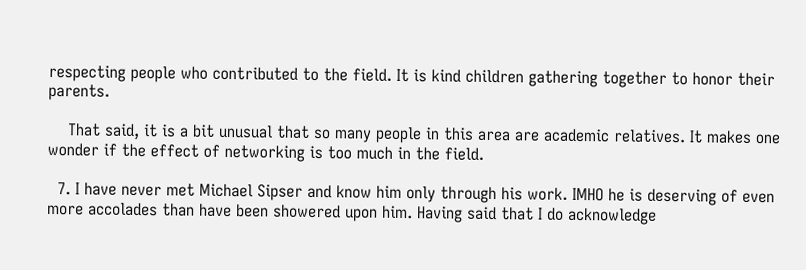respecting people who contributed to the field. It is kind children gathering together to honor their parents.

    That said, it is a bit unusual that so many people in this area are academic relatives. It makes one wonder if the effect of networking is too much in the field.

  7. I have never met Michael Sipser and know him only through his work. IMHO he is deserving of even more accolades than have been showered upon him. Having said that I do acknowledge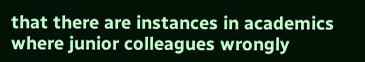that there are instances in academics where junior colleagues wrongly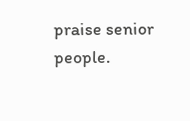praise senior people.